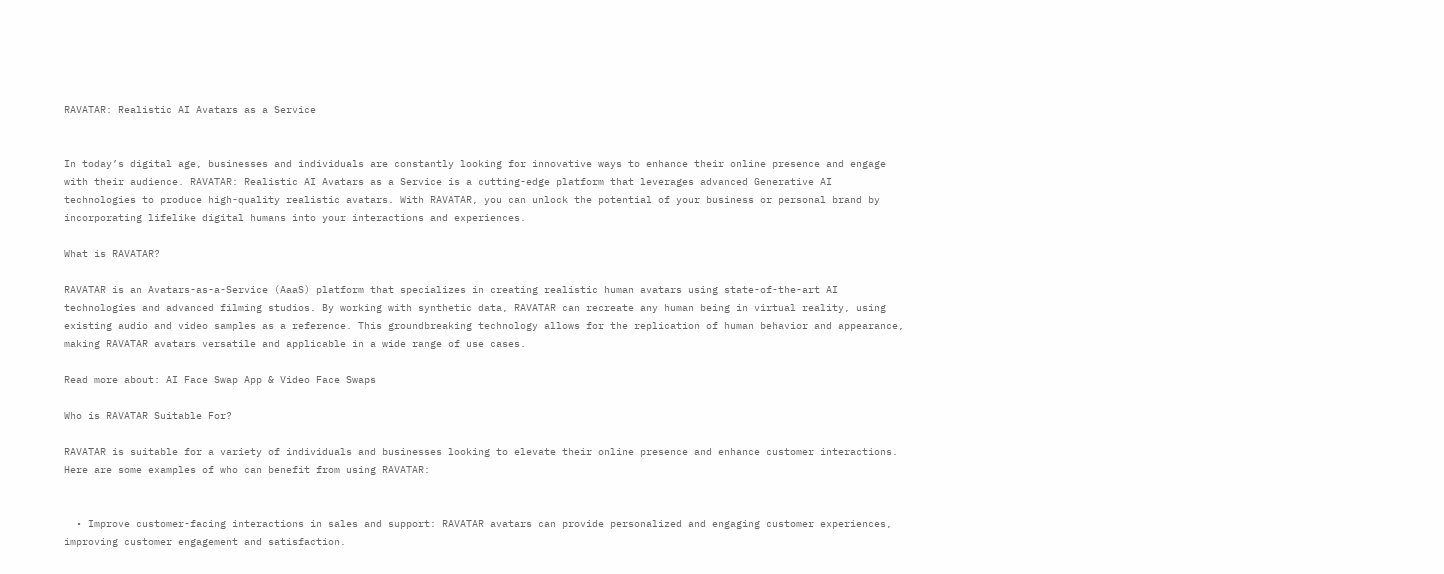RAVATAR: Realistic AI Avatars as a Service


In today’s digital age, businesses and individuals are constantly looking for innovative ways to enhance their online presence and engage with their audience. RAVATAR: Realistic AI Avatars as a Service is a cutting-edge platform that leverages advanced Generative AI technologies to produce high-quality realistic avatars. With RAVATAR, you can unlock the potential of your business or personal brand by incorporating lifelike digital humans into your interactions and experiences.

What is RAVATAR?

RAVATAR is an Avatars-as-a-Service (AaaS) platform that specializes in creating realistic human avatars using state-of-the-art AI technologies and advanced filming studios. By working with synthetic data, RAVATAR can recreate any human being in virtual reality, using existing audio and video samples as a reference. This groundbreaking technology allows for the replication of human behavior and appearance, making RAVATAR avatars versatile and applicable in a wide range of use cases.

Read more about: AI Face Swap App & Video Face Swaps

Who is RAVATAR Suitable For?

RAVATAR is suitable for a variety of individuals and businesses looking to elevate their online presence and enhance customer interactions. Here are some examples of who can benefit from using RAVATAR:


  • Improve customer-facing interactions in sales and support: RAVATAR avatars can provide personalized and engaging customer experiences, improving customer engagement and satisfaction.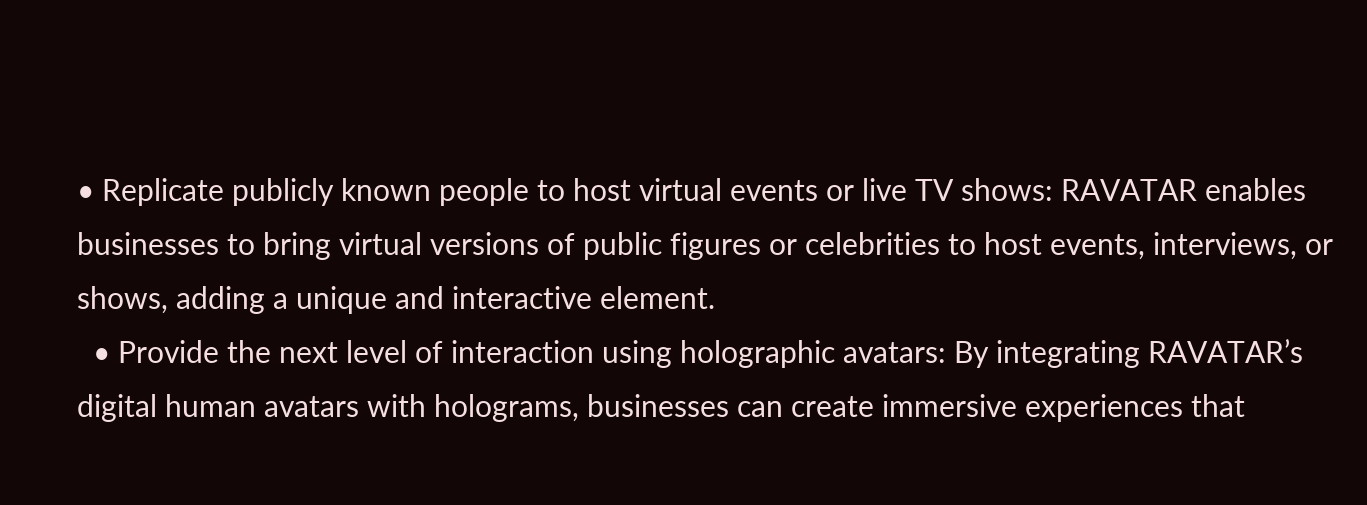• Replicate publicly known people to host virtual events or live TV shows: RAVATAR enables businesses to bring virtual versions of public figures or celebrities to host events, interviews, or shows, adding a unique and interactive element.
  • Provide the next level of interaction using holographic avatars: By integrating RAVATAR’s digital human avatars with holograms, businesses can create immersive experiences that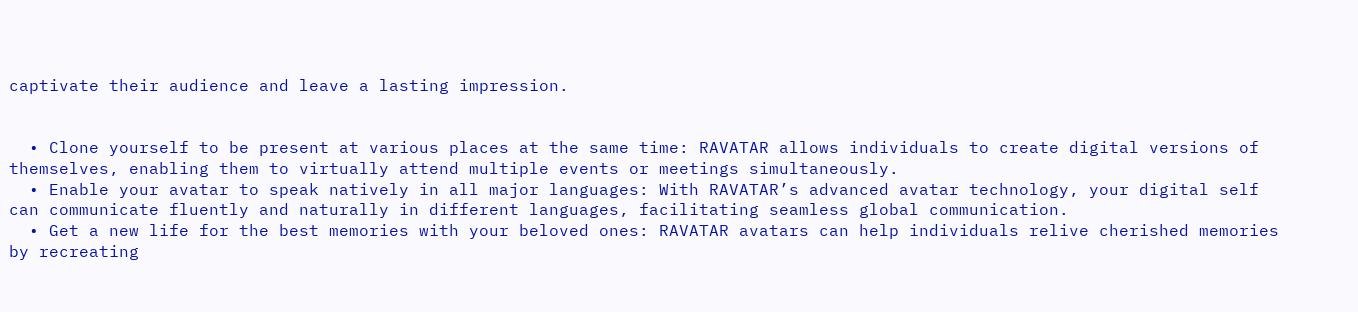captivate their audience and leave a lasting impression.


  • Clone yourself to be present at various places at the same time: RAVATAR allows individuals to create digital versions of themselves, enabling them to virtually attend multiple events or meetings simultaneously.
  • Enable your avatar to speak natively in all major languages: With RAVATAR’s advanced avatar technology, your digital self can communicate fluently and naturally in different languages, facilitating seamless global communication.
  • Get a new life for the best memories with your beloved ones: RAVATAR avatars can help individuals relive cherished memories by recreating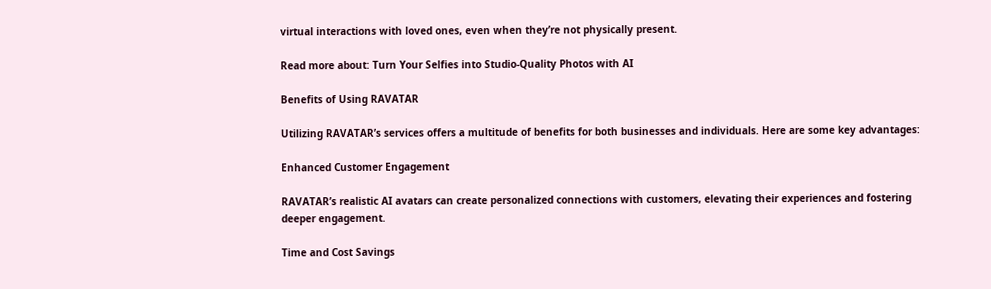virtual interactions with loved ones, even when they’re not physically present.

Read more about: Turn Your Selfies into Studio-Quality Photos with AI

Benefits of Using RAVATAR

Utilizing RAVATAR’s services offers a multitude of benefits for both businesses and individuals. Here are some key advantages:

Enhanced Customer Engagement

RAVATAR’s realistic AI avatars can create personalized connections with customers, elevating their experiences and fostering deeper engagement.

Time and Cost Savings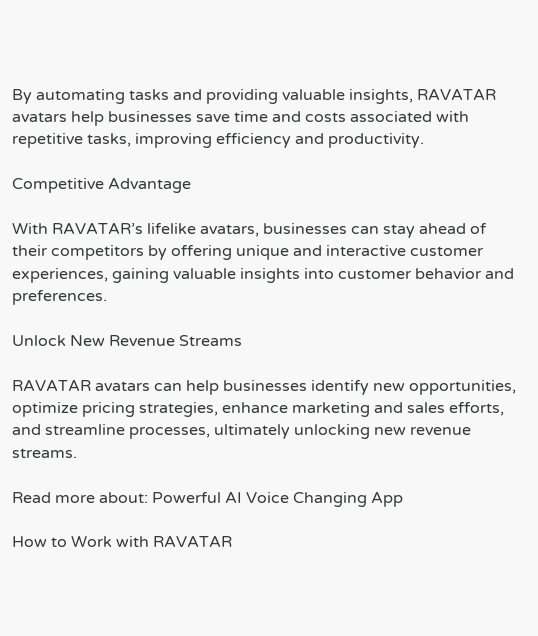By automating tasks and providing valuable insights, RAVATAR avatars help businesses save time and costs associated with repetitive tasks, improving efficiency and productivity.

Competitive Advantage

With RAVATAR’s lifelike avatars, businesses can stay ahead of their competitors by offering unique and interactive customer experiences, gaining valuable insights into customer behavior and preferences.

Unlock New Revenue Streams

RAVATAR avatars can help businesses identify new opportunities, optimize pricing strategies, enhance marketing and sales efforts, and streamline processes, ultimately unlocking new revenue streams.

Read more about: Powerful AI Voice Changing App

How to Work with RAVATAR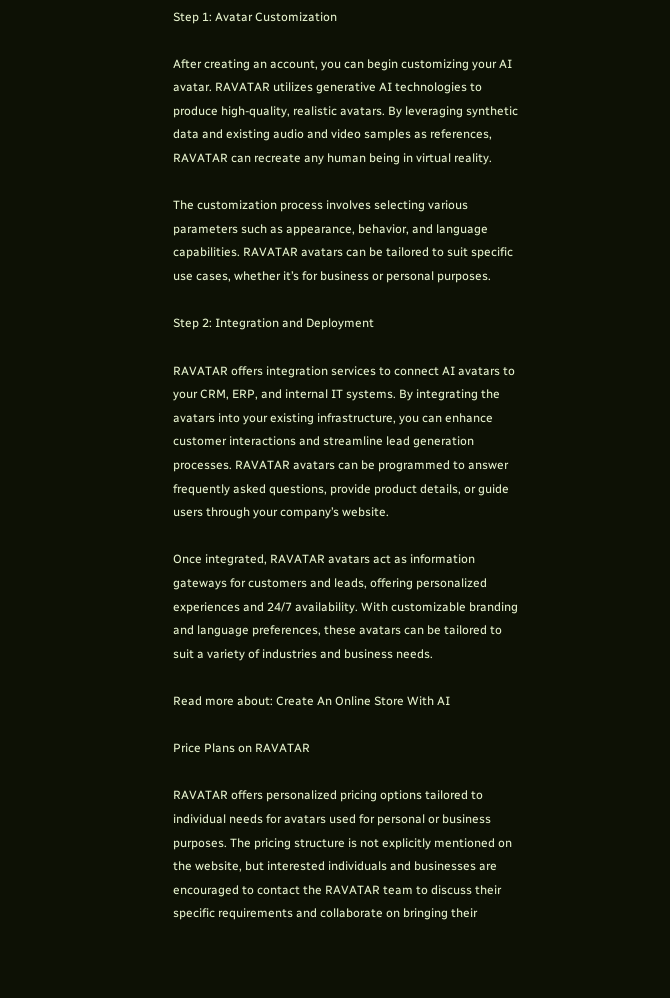Step 1: Avatar Customization

After creating an account, you can begin customizing your AI avatar. RAVATAR utilizes generative AI technologies to produce high-quality, realistic avatars. By leveraging synthetic data and existing audio and video samples as references, RAVATAR can recreate any human being in virtual reality.

The customization process involves selecting various parameters such as appearance, behavior, and language capabilities. RAVATAR avatars can be tailored to suit specific use cases, whether it’s for business or personal purposes.

Step 2: Integration and Deployment

RAVATAR offers integration services to connect AI avatars to your CRM, ERP, and internal IT systems. By integrating the avatars into your existing infrastructure, you can enhance customer interactions and streamline lead generation processes. RAVATAR avatars can be programmed to answer frequently asked questions, provide product details, or guide users through your company’s website.

Once integrated, RAVATAR avatars act as information gateways for customers and leads, offering personalized experiences and 24/7 availability. With customizable branding and language preferences, these avatars can be tailored to suit a variety of industries and business needs.

Read more about: Create An Online Store With AI

Price Plans on RAVATAR

RAVATAR offers personalized pricing options tailored to individual needs for avatars used for personal or business purposes. The pricing structure is not explicitly mentioned on the website, but interested individuals and businesses are encouraged to contact the RAVATAR team to discuss their specific requirements and collaborate on bringing their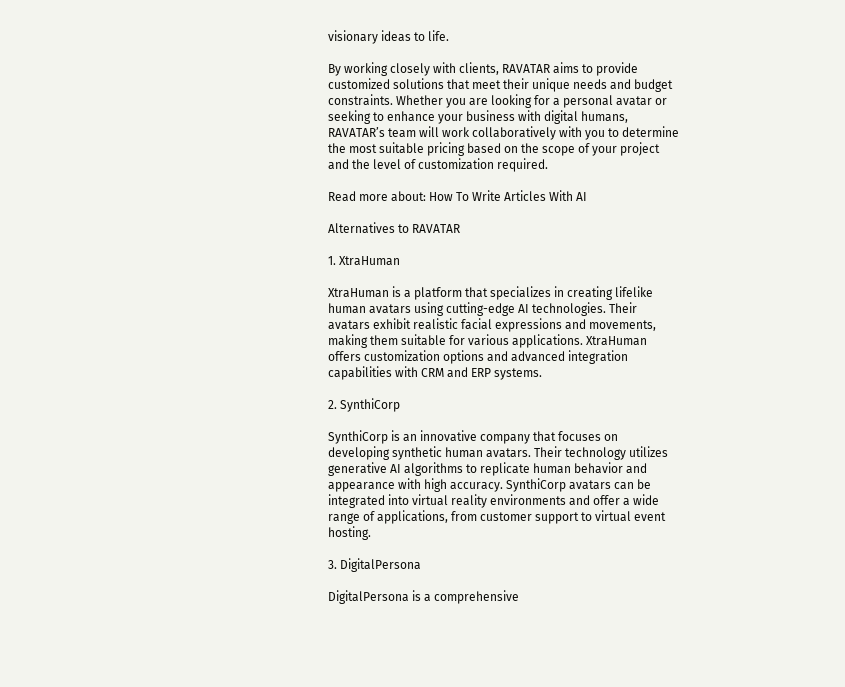visionary ideas to life.

By working closely with clients, RAVATAR aims to provide customized solutions that meet their unique needs and budget constraints. Whether you are looking for a personal avatar or seeking to enhance your business with digital humans, RAVATAR’s team will work collaboratively with you to determine the most suitable pricing based on the scope of your project and the level of customization required.

Read more about: How To Write Articles With AI

Alternatives to RAVATAR

1. XtraHuman

XtraHuman is a platform that specializes in creating lifelike human avatars using cutting-edge AI technologies. Their avatars exhibit realistic facial expressions and movements, making them suitable for various applications. XtraHuman offers customization options and advanced integration capabilities with CRM and ERP systems.

2. SynthiCorp

SynthiCorp is an innovative company that focuses on developing synthetic human avatars. Their technology utilizes generative AI algorithms to replicate human behavior and appearance with high accuracy. SynthiCorp avatars can be integrated into virtual reality environments and offer a wide range of applications, from customer support to virtual event hosting.

3. DigitalPersona

DigitalPersona is a comprehensive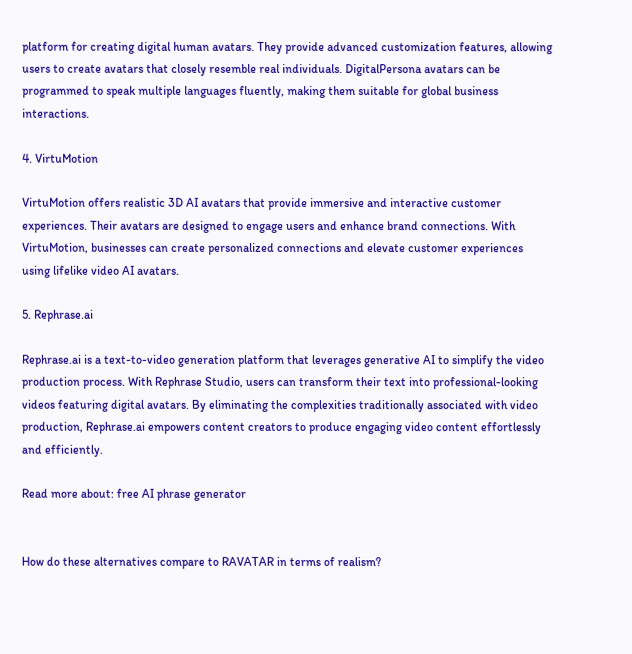platform for creating digital human avatars. They provide advanced customization features, allowing users to create avatars that closely resemble real individuals. DigitalPersona avatars can be programmed to speak multiple languages fluently, making them suitable for global business interactions.

4. VirtuMotion

VirtuMotion offers realistic 3D AI avatars that provide immersive and interactive customer experiences. Their avatars are designed to engage users and enhance brand connections. With VirtuMotion, businesses can create personalized connections and elevate customer experiences using lifelike video AI avatars.

5. Rephrase.ai

Rephrase.ai is a text-to-video generation platform that leverages generative AI to simplify the video production process. With Rephrase Studio, users can transform their text into professional-looking videos featuring digital avatars. By eliminating the complexities traditionally associated with video production, Rephrase.ai empowers content creators to produce engaging video content effortlessly and efficiently.

Read more about: free AI phrase generator


How do these alternatives compare to RAVATAR in terms of realism?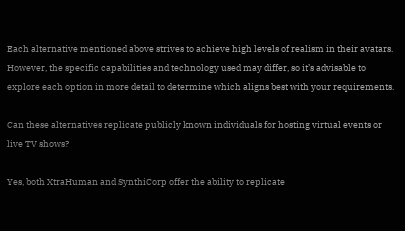Each alternative mentioned above strives to achieve high levels of realism in their avatars. However, the specific capabilities and technology used may differ, so it’s advisable to explore each option in more detail to determine which aligns best with your requirements.

Can these alternatives replicate publicly known individuals for hosting virtual events or live TV shows?

Yes, both XtraHuman and SynthiCorp offer the ability to replicate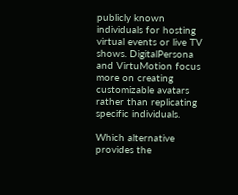publicly known individuals for hosting virtual events or live TV shows. DigitalPersona and VirtuMotion focus more on creating customizable avatars rather than replicating specific individuals.

Which alternative provides the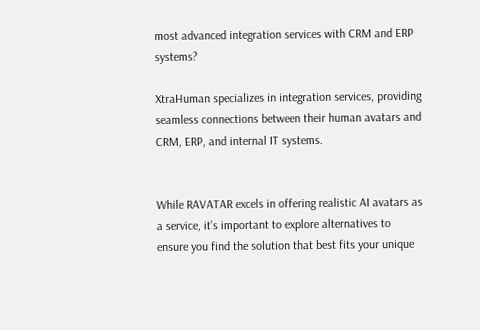most advanced integration services with CRM and ERP systems?

XtraHuman specializes in integration services, providing seamless connections between their human avatars and CRM, ERP, and internal IT systems.


While RAVATAR excels in offering realistic AI avatars as a service, it’s important to explore alternatives to ensure you find the solution that best fits your unique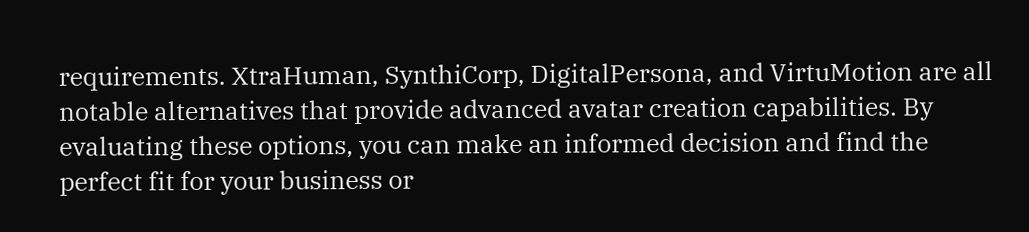requirements. XtraHuman, SynthiCorp, DigitalPersona, and VirtuMotion are all notable alternatives that provide advanced avatar creation capabilities. By evaluating these options, you can make an informed decision and find the perfect fit for your business or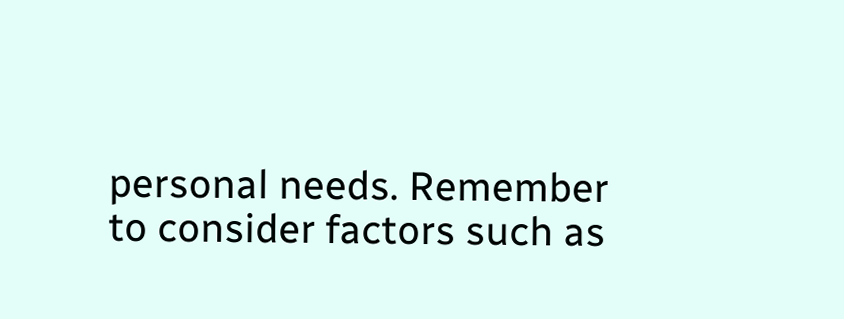personal needs. Remember to consider factors such as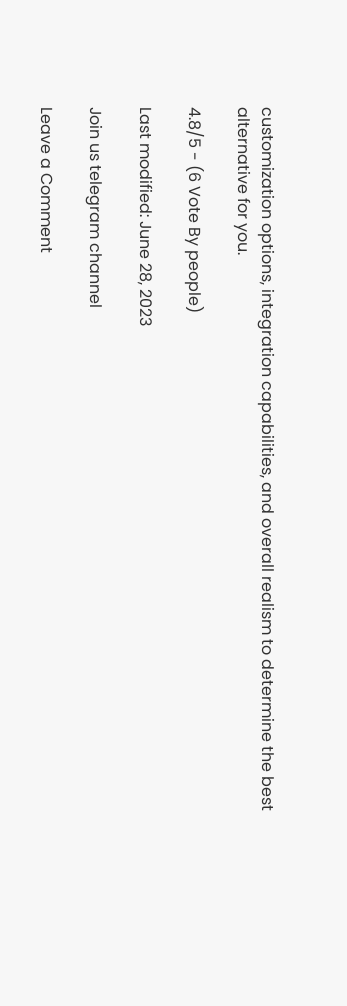customization options, integration capabilities, and overall realism to determine the best alternative for you.

4.8/5 - (6 Vote By people)

Last modified: June 28, 2023

Join us telegram channel

Leave a Comment